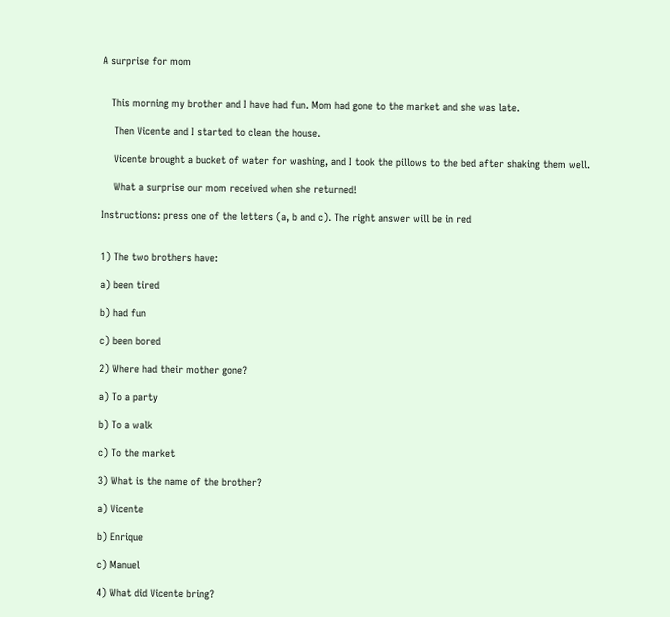A surprise for mom


   This morning my brother and I have had fun. Mom had gone to the market and she was late.

    Then Vicente and I started to clean the house.

    Vicente brought a bucket of water for washing, and I took the pillows to the bed after shaking them well.

    What a surprise our mom received when she returned!

Instructions: press one of the letters (a, b and c). The right answer will be in red


1) The two brothers have:

a) been tired

b) had fun

c) been bored

2) Where had their mother gone?

a) To a party

b) To a walk

c) To the market

3) What is the name of the brother?

a) Vicente

b) Enrique

c) Manuel

4) What did Vicente bring?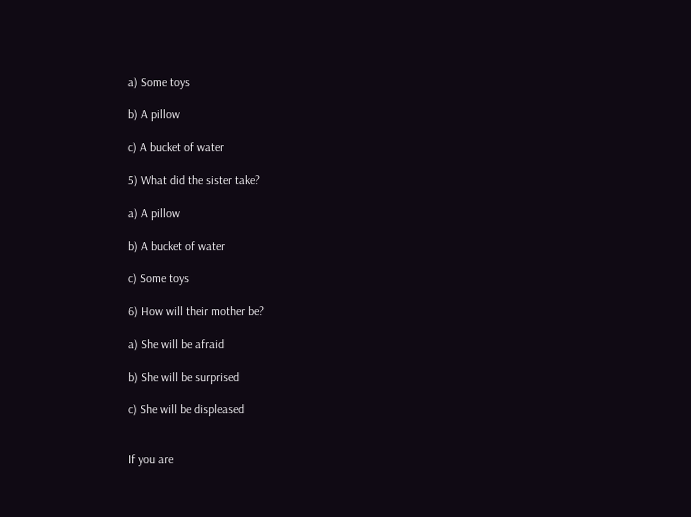a) Some toys

b) A pillow

c) A bucket of water

5) What did the sister take?

a) A pillow

b) A bucket of water

c) Some toys

6) How will their mother be?

a) She will be afraid

b) She will be surprised

c) She will be displeased


If you are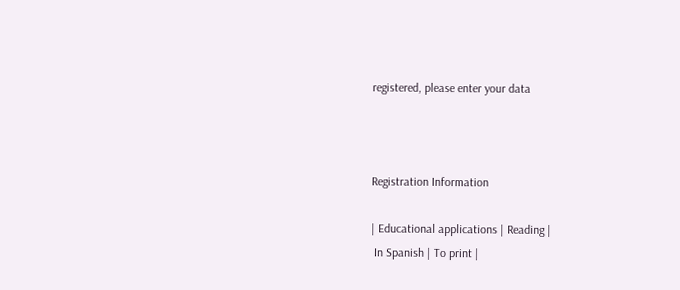registered, please enter your data



Registration Information

| Educational applications | Reading |
 In Spanish | To print |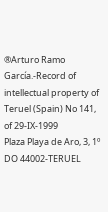®Arturo Ramo García.-Record of intellectual property of Teruel (Spain) No 141, of 29-IX-1999
Plaza Playa de Aro, 3, 1º DO 44002-TERUEL